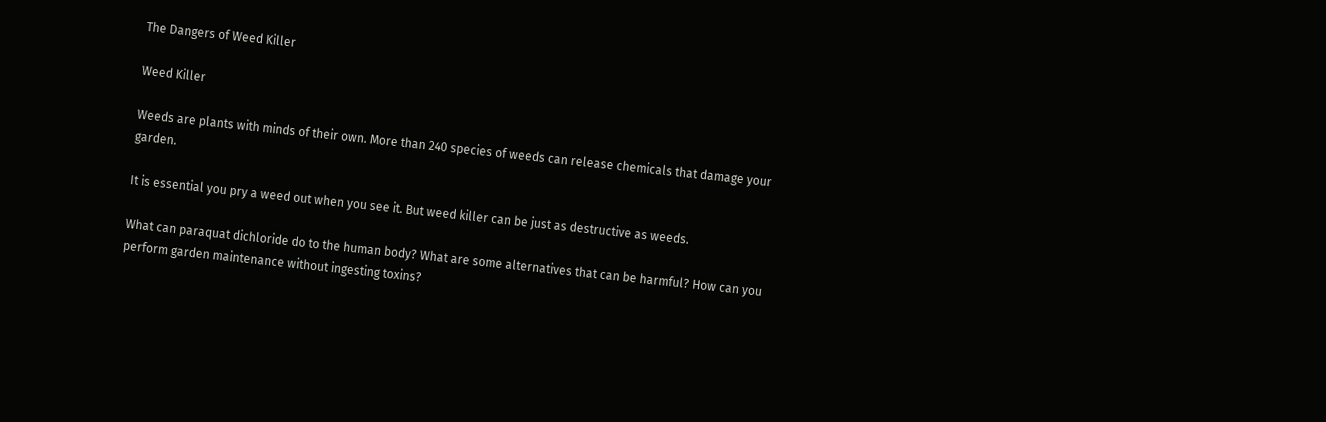The Dangers of Weed Killer

Weed Killer

Weeds are plants with minds of their own. More than 240 species of weeds can release chemicals that damage your garden.

It is essential you pry a weed out when you see it. But weed killer can be just as destructive as weeds.

What can paraquat dichloride do to the human body? What are some alternatives that can be harmful? How can you perform garden maintenance without ingesting toxins?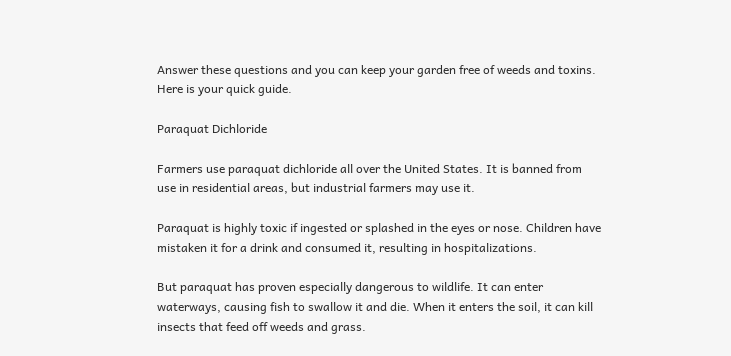Answer these questions and you can keep your garden free of weeds and toxins. Here is your quick guide.

Paraquat Dichloride

Farmers use paraquat dichloride all over the United States. It is banned from use in residential areas, but industrial farmers may use it.

Paraquat is highly toxic if ingested or splashed in the eyes or nose. Children have mistaken it for a drink and consumed it, resulting in hospitalizations.

But paraquat has proven especially dangerous to wildlife. It can enter waterways, causing fish to swallow it and die. When it enters the soil, it can kill insects that feed off weeds and grass.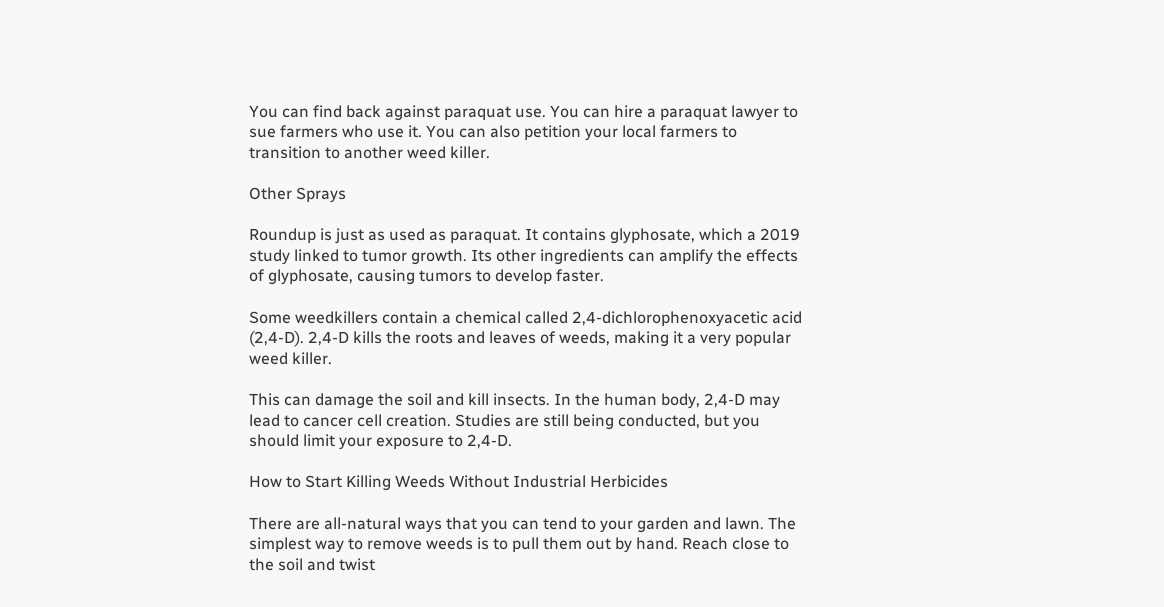You can find back against paraquat use. You can hire a paraquat lawyer to sue farmers who use it. You can also petition your local farmers to transition to another weed killer.

Other Sprays

Roundup is just as used as paraquat. It contains glyphosate, which a 2019 study linked to tumor growth. Its other ingredients can amplify the effects of glyphosate, causing tumors to develop faster.

Some weedkillers contain a chemical called 2,4-dichlorophenoxyacetic acid (2,4-D). 2,4-D kills the roots and leaves of weeds, making it a very popular weed killer.

This can damage the soil and kill insects. In the human body, 2,4-D may lead to cancer cell creation. Studies are still being conducted, but you should limit your exposure to 2,4-D.

How to Start Killing Weeds Without Industrial Herbicides

There are all-natural ways that you can tend to your garden and lawn. The simplest way to remove weeds is to pull them out by hand. Reach close to the soil and twist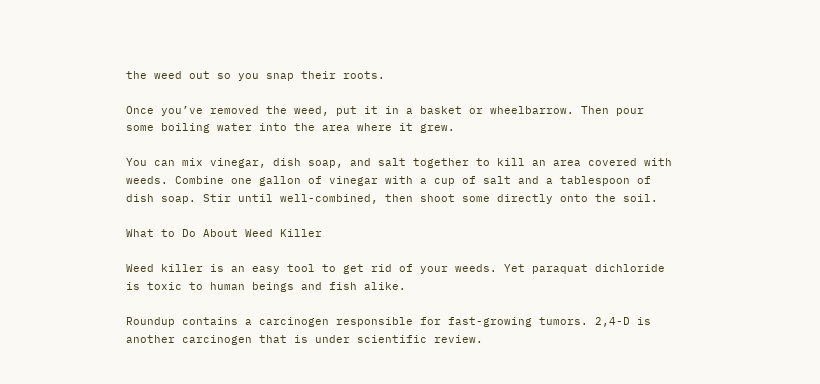the weed out so you snap their roots.

Once you’ve removed the weed, put it in a basket or wheelbarrow. Then pour some boiling water into the area where it grew.

You can mix vinegar, dish soap, and salt together to kill an area covered with weeds. Combine one gallon of vinegar with a cup of salt and a tablespoon of dish soap. Stir until well-combined, then shoot some directly onto the soil.

What to Do About Weed Killer

Weed killer is an easy tool to get rid of your weeds. Yet paraquat dichloride is toxic to human beings and fish alike.

Roundup contains a carcinogen responsible for fast-growing tumors. 2,4-D is another carcinogen that is under scientific review.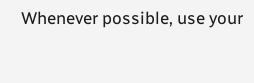Whenever possible, use your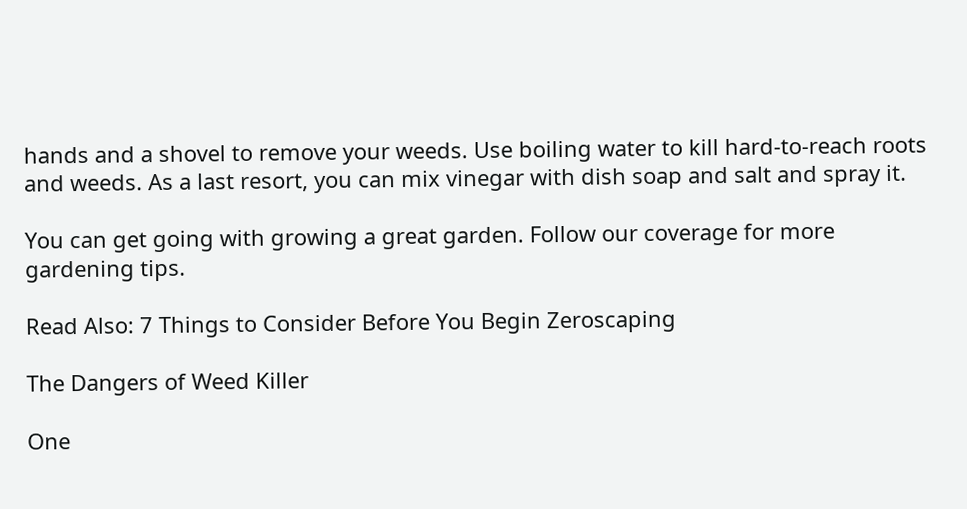hands and a shovel to remove your weeds. Use boiling water to kill hard-to-reach roots and weeds. As a last resort, you can mix vinegar with dish soap and salt and spray it.

You can get going with growing a great garden. Follow our coverage for more gardening tips.

Read Also: 7 Things to Consider Before You Begin Zeroscaping

The Dangers of Weed Killer

One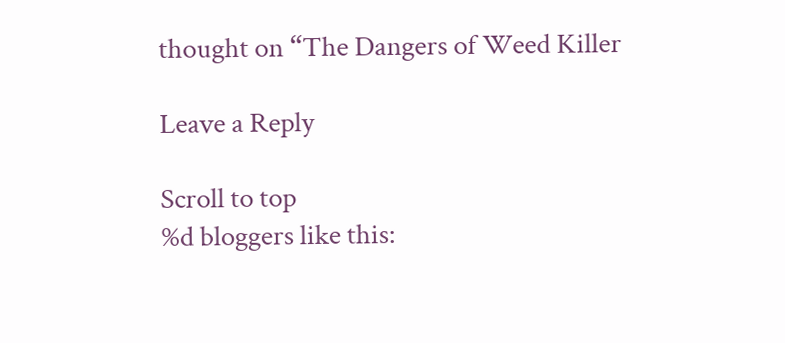thought on “The Dangers of Weed Killer

Leave a Reply

Scroll to top
%d bloggers like this: